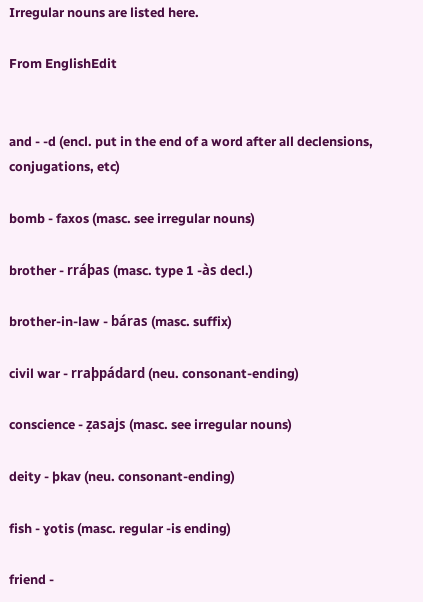Irregular nouns are listed here.

From EnglishEdit


and - -d (encl. put in the end of a word after all declensions, conjugations, etc)

bomb - faxos (masc. see irregular nouns)

brother - rráþas (masc. type 1 -às decl.)

brother-in-law - báras (masc. suffix)

civil war - rraþpádard (neu. consonant-ending)

conscience - ẓasajs (masc. see irregular nouns)

deity - þkav (neu. consonant-ending)

fish - ɣotis (masc. regular -is ending)

friend -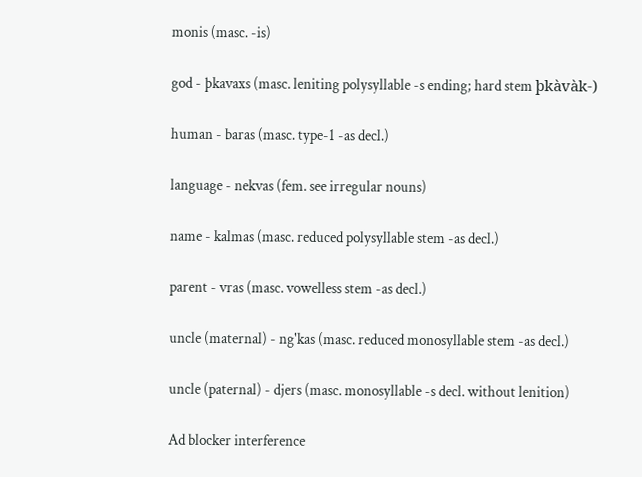monis (masc. -is)

god - þkavaxs (masc. leniting polysyllable -s ending; hard stem þkàvàk-)

human - baras (masc. type-1 -as decl.)

language - nekvas (fem. see irregular nouns)

name - kalmas (masc. reduced polysyllable stem -as decl.)

parent - vras (masc. vowelless stem -as decl.)

uncle (maternal) - ng'kas (masc. reduced monosyllable stem -as decl.)

uncle (paternal) - djers (masc. monosyllable -s decl. without lenition)

Ad blocker interference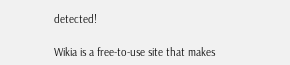detected!

Wikia is a free-to-use site that makes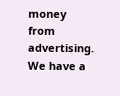money from advertising. We have a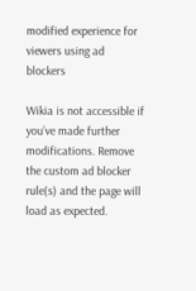modified experience for viewers using ad blockers

Wikia is not accessible if you’ve made further modifications. Remove the custom ad blocker rule(s) and the page will load as expected.